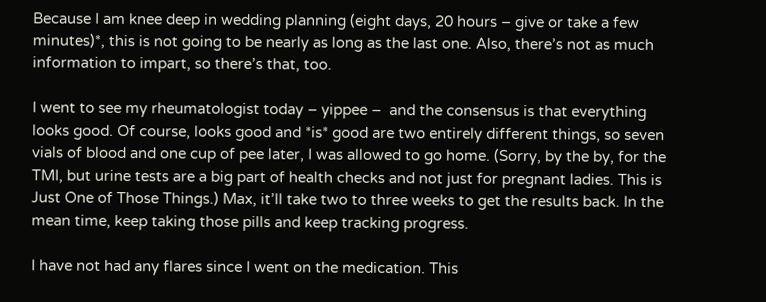Because I am knee deep in wedding planning (eight days, 20 hours – give or take a few minutes)*, this is not going to be nearly as long as the last one. Also, there’s not as much information to impart, so there’s that, too.

I went to see my rheumatologist today – yippee –  and the consensus is that everything looks good. Of course, looks good and *is* good are two entirely different things, so seven vials of blood and one cup of pee later, I was allowed to go home. (Sorry, by the by, for the TMI, but urine tests are a big part of health checks and not just for pregnant ladies. This is Just One of Those Things.) Max, it’ll take two to three weeks to get the results back. In the mean time, keep taking those pills and keep tracking progress.

I have not had any flares since I went on the medication. This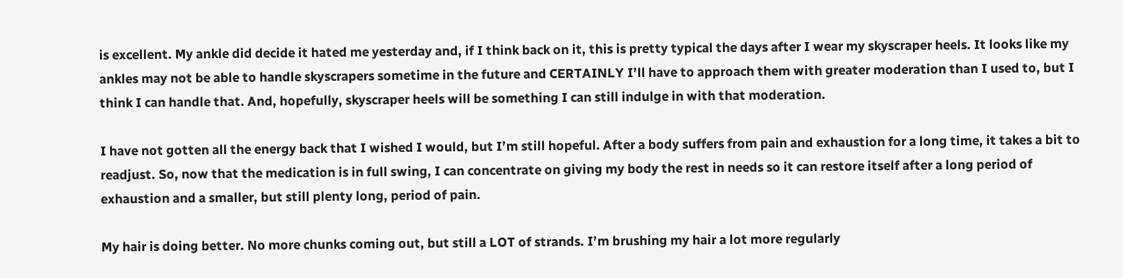is excellent. My ankle did decide it hated me yesterday and, if I think back on it, this is pretty typical the days after I wear my skyscraper heels. It looks like my ankles may not be able to handle skyscrapers sometime in the future and CERTAINLY I’ll have to approach them with greater moderation than I used to, but I think I can handle that. And, hopefully, skyscraper heels will be something I can still indulge in with that moderation.

I have not gotten all the energy back that I wished I would, but I’m still hopeful. After a body suffers from pain and exhaustion for a long time, it takes a bit to readjust. So, now that the medication is in full swing, I can concentrate on giving my body the rest in needs so it can restore itself after a long period of exhaustion and a smaller, but still plenty long, period of pain.

My hair is doing better. No more chunks coming out, but still a LOT of strands. I’m brushing my hair a lot more regularly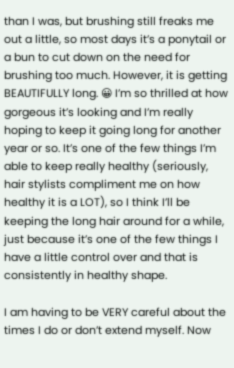than I was, but brushing still freaks me out a little, so most days it’s a ponytail or a bun to cut down on the need for brushing too much. However, it is getting BEAUTIFULLY long. 😀 I’m so thrilled at how gorgeous it’s looking and I’m really hoping to keep it going long for another year or so. It’s one of the few things I’m able to keep really healthy (seriously, hair stylists compliment me on how healthy it is a LOT), so I think I’ll be keeping the long hair around for a while, just because it’s one of the few things I have a little control over and that is consistently in healthy shape.

I am having to be VERY careful about the times I do or don’t extend myself. Now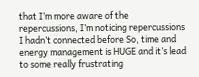that I’m more aware of the repercussions, I’m noticing repercussions I hadn’t connected before So, time and energy management is HUGE and it’s lead to some really frustrating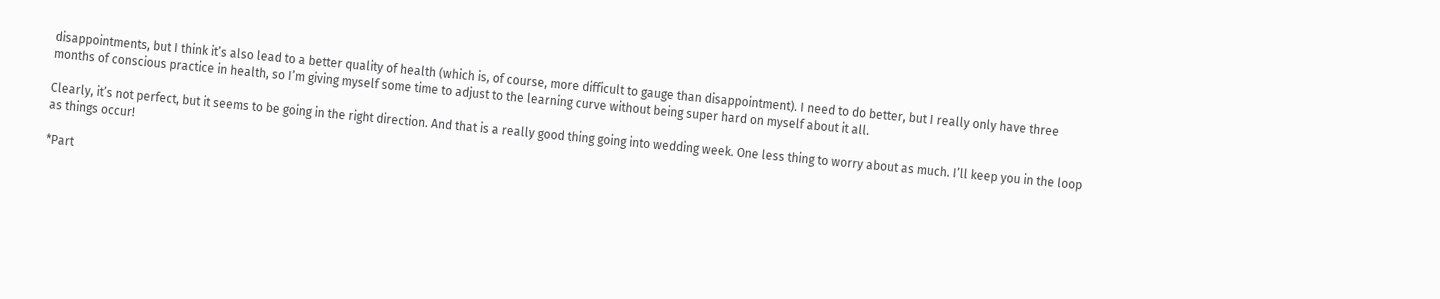disappointments, but I think it’s also lead to a better quality of health (which is, of course, more difficult to gauge than disappointment). I need to do better, but I really only have three months of conscious practice in health, so I’m giving myself some time to adjust to the learning curve without being super hard on myself about it all.

Clearly, it’s not perfect, but it seems to be going in the right direction. And that is a really good thing going into wedding week. One less thing to worry about as much. I’ll keep you in the loop as things occur!

*Part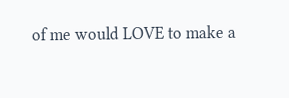of me would LOVE to make a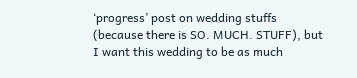‘progress’ post on wedding stuffs (because there is SO. MUCH. STUFF), but I want this wedding to be as much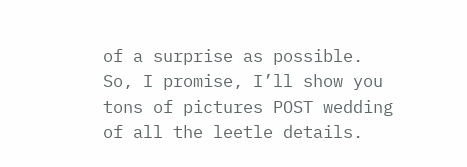of a surprise as possible. So, I promise, I’ll show you tons of pictures POST wedding of all the leetle details.